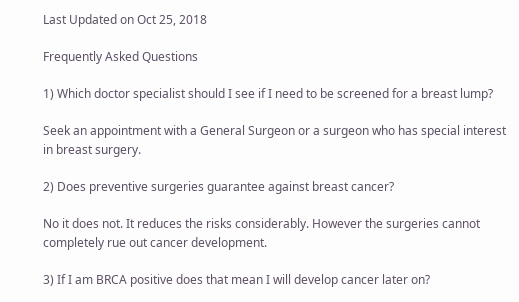Last Updated on Oct 25, 2018

Frequently Asked Questions

1) Which doctor specialist should I see if I need to be screened for a breast lump?

Seek an appointment with a General Surgeon or a surgeon who has special interest in breast surgery.

2) Does preventive surgeries guarantee against breast cancer?

No it does not. It reduces the risks considerably. However the surgeries cannot completely rue out cancer development.

3) If I am BRCA positive does that mean I will develop cancer later on?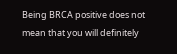Being BRCA positive does not mean that you will definitely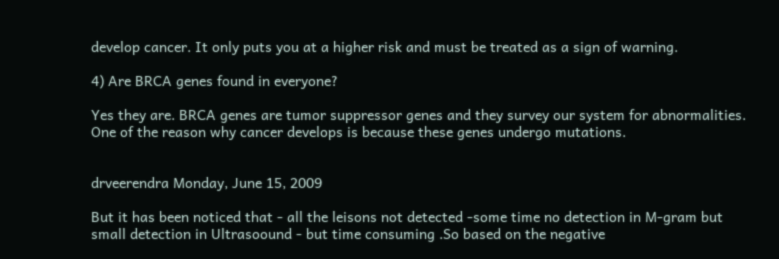develop cancer. It only puts you at a higher risk and must be treated as a sign of warning.

4) Are BRCA genes found in everyone?

Yes they are. BRCA genes are tumor suppressor genes and they survey our system for abnormalities. One of the reason why cancer develops is because these genes undergo mutations.


drveerendra Monday, June 15, 2009

But it has been noticed that - all the leisons not detected -some time no detection in M-gram but small detection in Ultrasoound - but time consuming .So based on the negative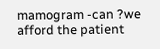mamogram -can ?we afford the patient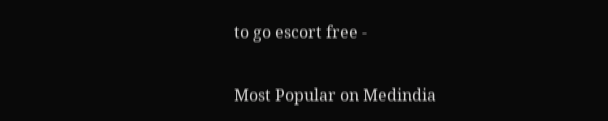to go escort free -

Most Popular on Medindia